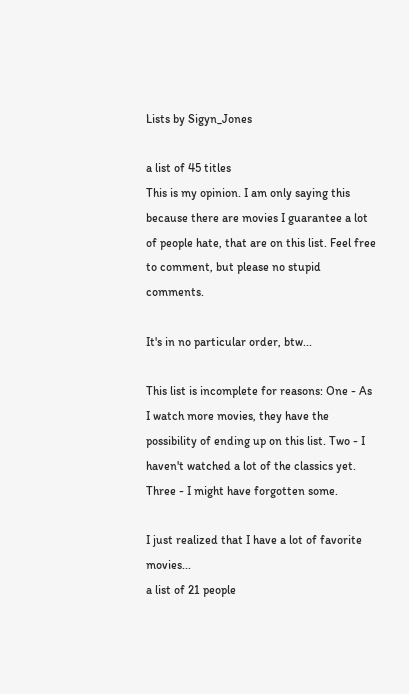Lists by Sigyn_Jones

a list of 45 titles
This is my opinion. I am only saying this because there are movies I guarantee a lot of people hate, that are on this list. Feel free to comment, but please no stupid comments.

It's in no particular order, btw...

This list is incomplete for reasons: One - As I watch more movies, they have the possibility of ending up on this list. Two - I haven't watched a lot of the classics yet. Three - I might have forgotten some.

I just realized that I have a lot of favorite movies...
a list of 21 people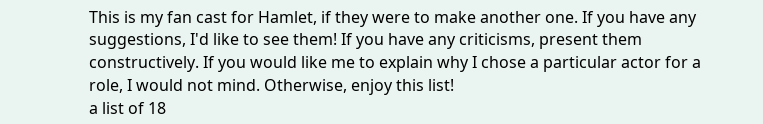This is my fan cast for Hamlet, if they were to make another one. If you have any suggestions, I'd like to see them! If you have any criticisms, present them constructively. If you would like me to explain why I chose a particular actor for a role, I would not mind. Otherwise, enjoy this list!
a list of 18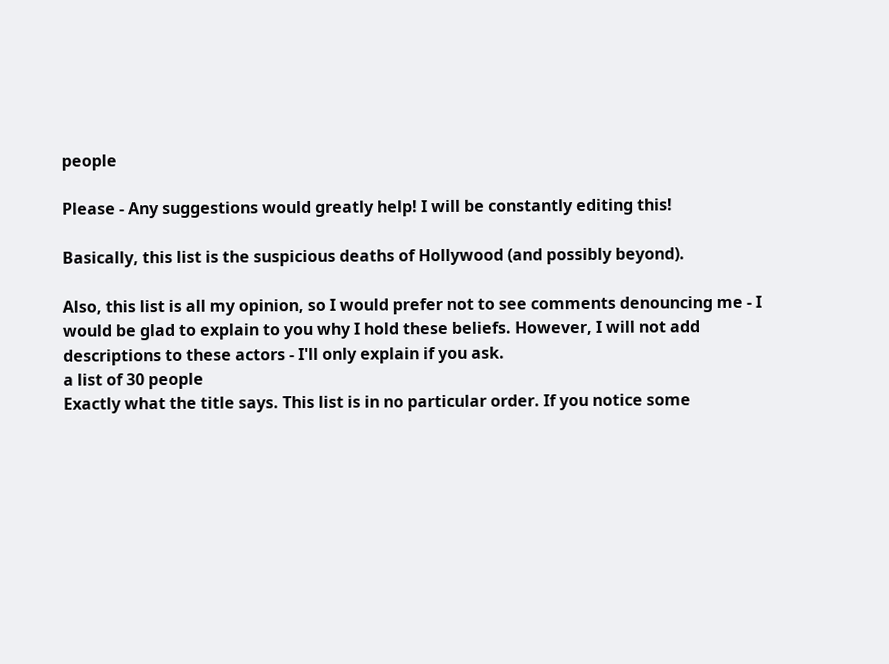people

Please - Any suggestions would greatly help! I will be constantly editing this!

Basically, this list is the suspicious deaths of Hollywood (and possibly beyond).

Also, this list is all my opinion, so I would prefer not to see comments denouncing me - I would be glad to explain to you why I hold these beliefs. However, I will not add descriptions to these actors - I'll only explain if you ask.
a list of 30 people
Exactly what the title says. This list is in no particular order. If you notice some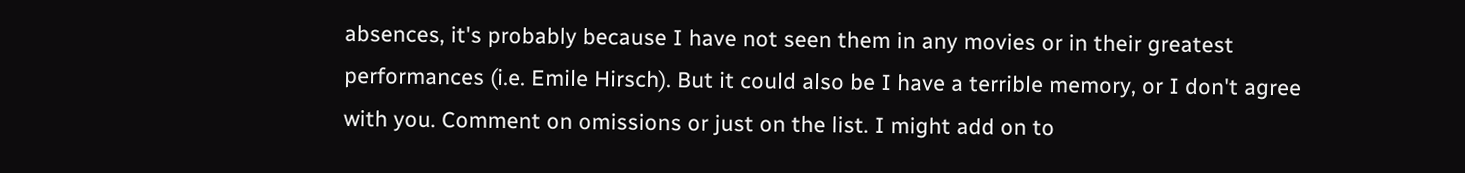absences, it's probably because I have not seen them in any movies or in their greatest performances (i.e. Emile Hirsch). But it could also be I have a terrible memory, or I don't agree with you. Comment on omissions or just on the list. I might add on to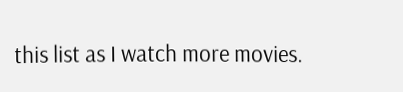this list as I watch more movies.